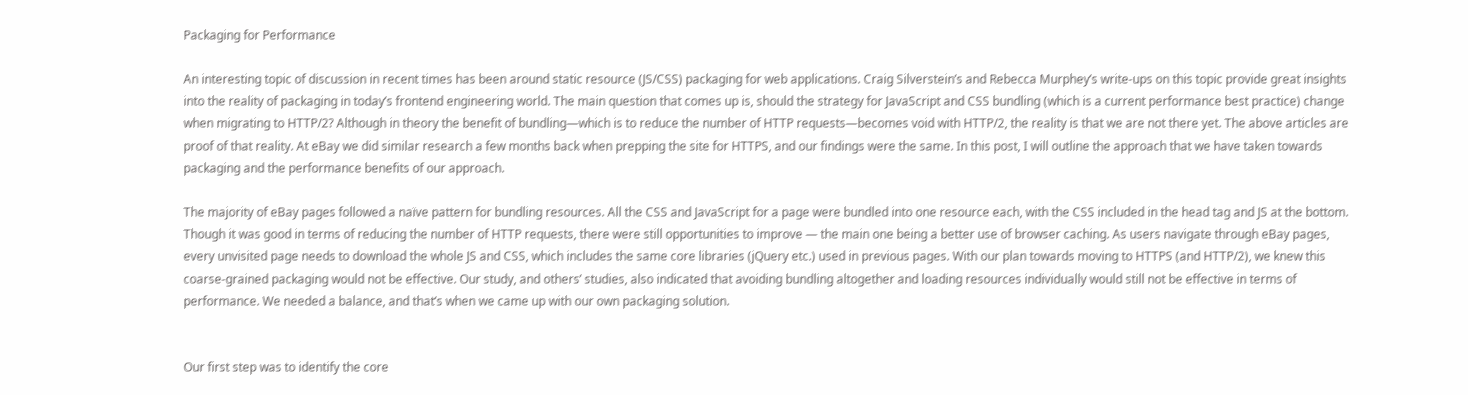Packaging for Performance

An interesting topic of discussion in recent times has been around static resource (JS/CSS) packaging for web applications. Craig Silverstein’s and Rebecca Murphey’s write-ups on this topic provide great insights into the reality of packaging in today’s frontend engineering world. The main question that comes up is, should the strategy for JavaScript and CSS bundling (which is a current performance best practice) change when migrating to HTTP/2? Although in theory the benefit of bundling—which is to reduce the number of HTTP requests—becomes void with HTTP/2, the reality is that we are not there yet. The above articles are proof of that reality. At eBay we did similar research a few months back when prepping the site for HTTPS, and our findings were the same. In this post, I will outline the approach that we have taken towards packaging and the performance benefits of our approach.

The majority of eBay pages followed a naïve pattern for bundling resources. All the CSS and JavaScript for a page were bundled into one resource each, with the CSS included in the head tag and JS at the bottom. Though it was good in terms of reducing the number of HTTP requests, there were still opportunities to improve — the main one being a better use of browser caching. As users navigate through eBay pages, every unvisited page needs to download the whole JS and CSS, which includes the same core libraries (jQuery etc.) used in previous pages. With our plan towards moving to HTTPS (and HTTP/2), we knew this coarse-grained packaging would not be effective. Our study, and others’ studies, also indicated that avoiding bundling altogether and loading resources individually would still not be effective in terms of performance. We needed a balance, and that’s when we came up with our own packaging solution.


Our first step was to identify the core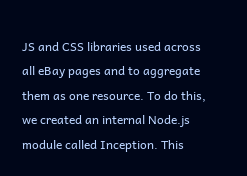JS and CSS libraries used across all eBay pages and to aggregate them as one resource. To do this, we created an internal Node.js module called Inception. This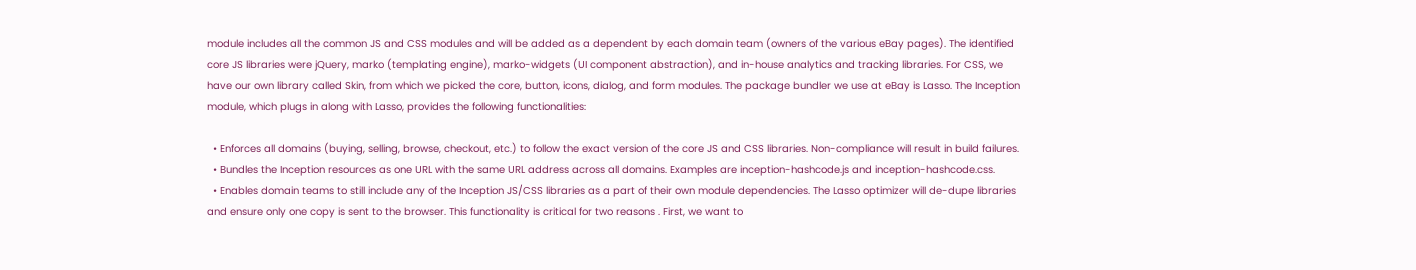module includes all the common JS and CSS modules and will be added as a dependent by each domain team (owners of the various eBay pages). The identified core JS libraries were jQuery, marko (templating engine), marko-widgets (UI component abstraction), and in-house analytics and tracking libraries. For CSS, we have our own library called Skin, from which we picked the core, button, icons, dialog, and form modules. The package bundler we use at eBay is Lasso. The Inception module, which plugs in along with Lasso, provides the following functionalities:

  • Enforces all domains (buying, selling, browse, checkout, etc.) to follow the exact version of the core JS and CSS libraries. Non-compliance will result in build failures.
  • Bundles the Inception resources as one URL with the same URL address across all domains. Examples are inception-hashcode.js and inception-hashcode.css.
  • Enables domain teams to still include any of the Inception JS/CSS libraries as a part of their own module dependencies. The Lasso optimizer will de-dupe libraries and ensure only one copy is sent to the browser. This functionality is critical for two reasons . First, we want to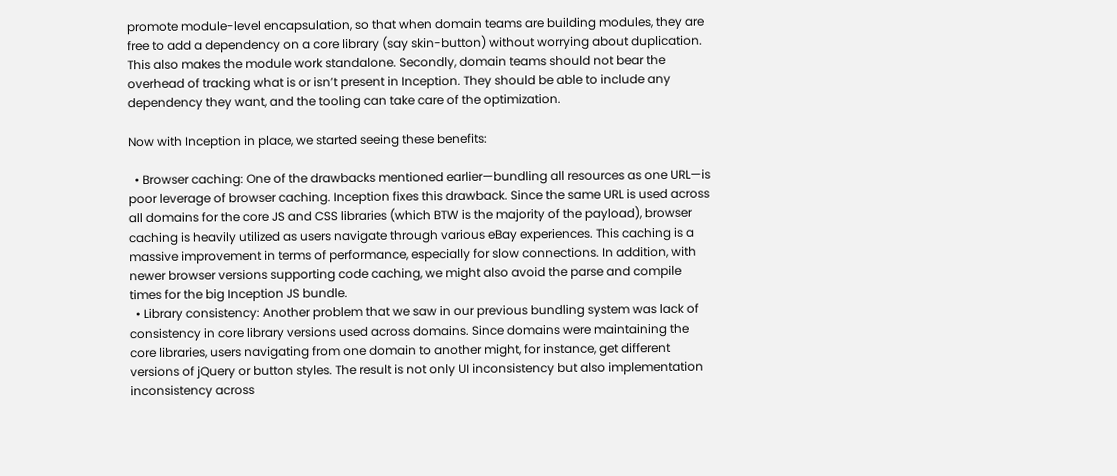promote module-level encapsulation, so that when domain teams are building modules, they are free to add a dependency on a core library (say skin-button) without worrying about duplication. This also makes the module work standalone. Secondly, domain teams should not bear the overhead of tracking what is or isn’t present in Inception. They should be able to include any dependency they want, and the tooling can take care of the optimization.

Now with Inception in place, we started seeing these benefits:

  • Browser caching: One of the drawbacks mentioned earlier—bundling all resources as one URL—is poor leverage of browser caching. Inception fixes this drawback. Since the same URL is used across all domains for the core JS and CSS libraries (which BTW is the majority of the payload), browser caching is heavily utilized as users navigate through various eBay experiences. This caching is a massive improvement in terms of performance, especially for slow connections. In addition, with newer browser versions supporting code caching, we might also avoid the parse and compile times for the big Inception JS bundle.
  • Library consistency: Another problem that we saw in our previous bundling system was lack of consistency in core library versions used across domains. Since domains were maintaining the core libraries, users navigating from one domain to another might, for instance, get different versions of jQuery or button styles. The result is not only UI inconsistency but also implementation inconsistency across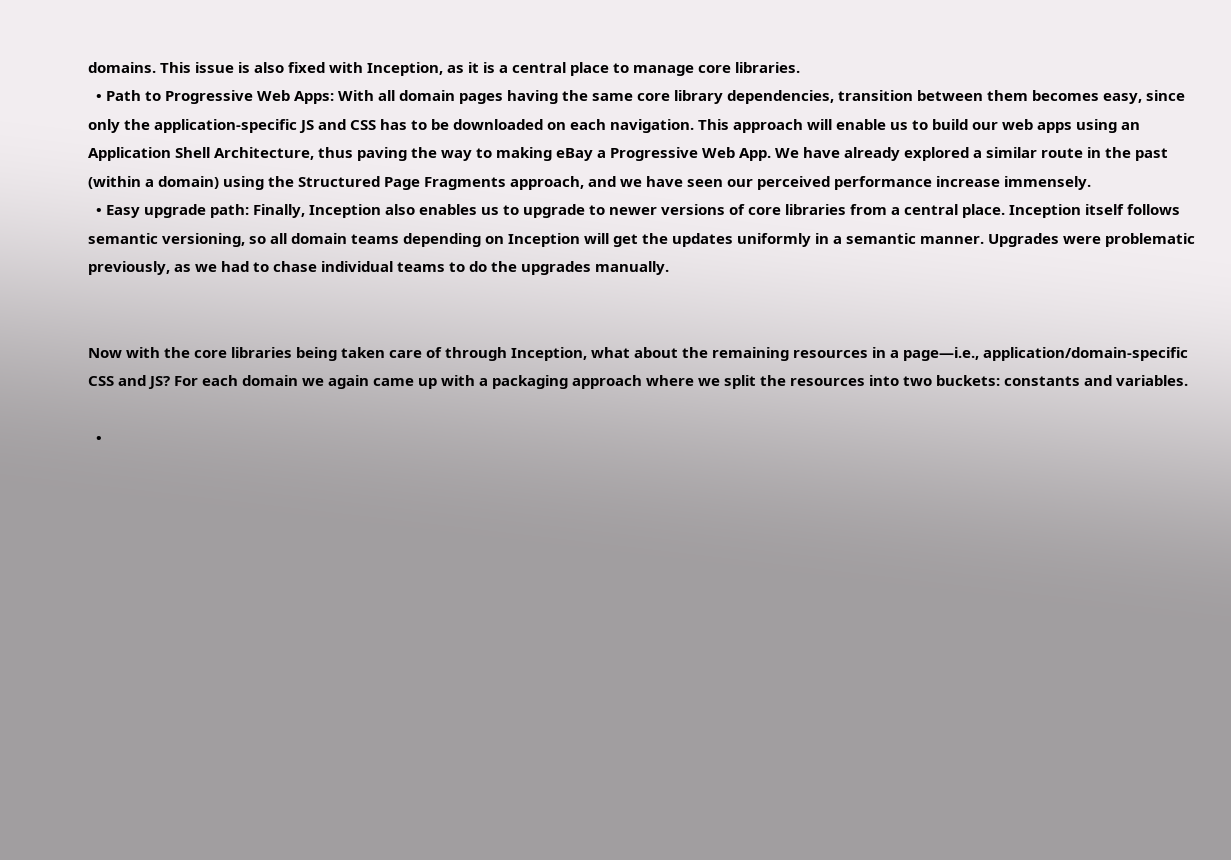domains. This issue is also fixed with Inception, as it is a central place to manage core libraries.
  • Path to Progressive Web Apps: With all domain pages having the same core library dependencies, transition between them becomes easy, since only the application-specific JS and CSS has to be downloaded on each navigation. This approach will enable us to build our web apps using an Application Shell Architecture, thus paving the way to making eBay a Progressive Web App. We have already explored a similar route in the past (within a domain) using the Structured Page Fragments approach, and we have seen our perceived performance increase immensely.
  • Easy upgrade path: Finally, Inception also enables us to upgrade to newer versions of core libraries from a central place. Inception itself follows semantic versioning, so all domain teams depending on Inception will get the updates uniformly in a semantic manner. Upgrades were problematic previously, as we had to chase individual teams to do the upgrades manually.


Now with the core libraries being taken care of through Inception, what about the remaining resources in a page—i.e., application/domain-specific CSS and JS? For each domain we again came up with a packaging approach where we split the resources into two buckets: constants and variables.

  •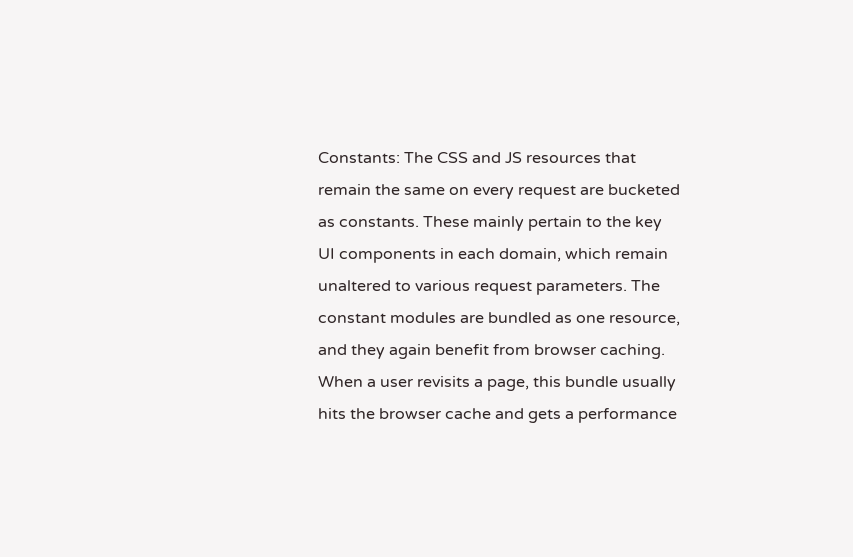Constants: The CSS and JS resources that remain the same on every request are bucketed as constants. These mainly pertain to the key UI components in each domain, which remain unaltered to various request parameters. The constant modules are bundled as one resource, and they again benefit from browser caching. When a user revisits a page, this bundle usually hits the browser cache and gets a performance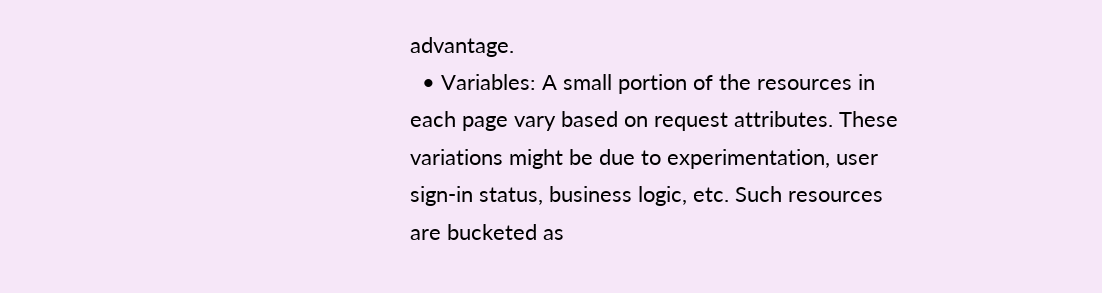advantage.
  • Variables: A small portion of the resources in each page vary based on request attributes. These variations might be due to experimentation, user sign-in status, business logic, etc. Such resources are bucketed as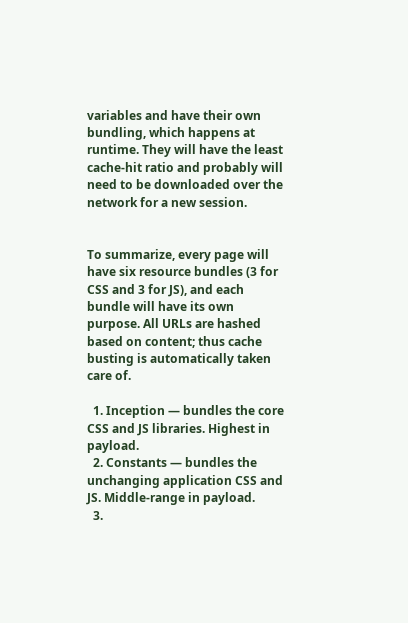variables and have their own bundling, which happens at runtime. They will have the least cache-hit ratio and probably will need to be downloaded over the network for a new session.


To summarize, every page will have six resource bundles (3 for CSS and 3 for JS), and each bundle will have its own purpose. All URLs are hashed based on content; thus cache busting is automatically taken care of.

  1. Inception — bundles the core CSS and JS libraries. Highest in payload.
  2. Constants — bundles the unchanging application CSS and JS. Middle-range in payload.
  3.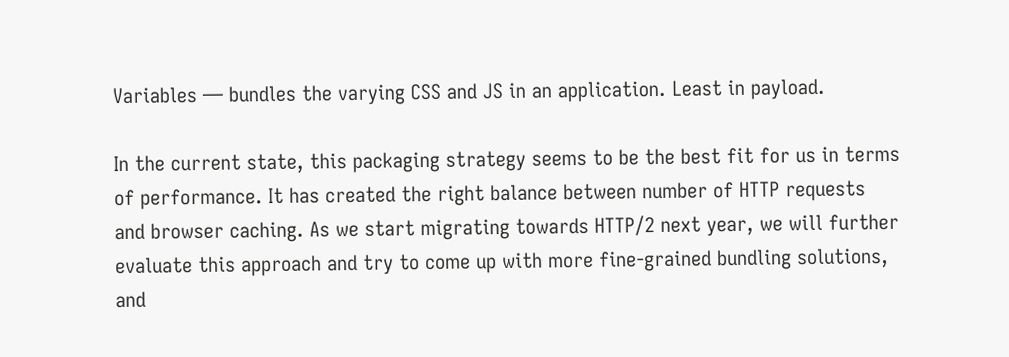Variables — bundles the varying CSS and JS in an application. Least in payload.

In the current state, this packaging strategy seems to be the best fit for us in terms of performance. It has created the right balance between number of HTTP requests and browser caching. As we start migrating towards HTTP/2 next year, we will further evaluate this approach and try to come up with more fine-grained bundling solutions, and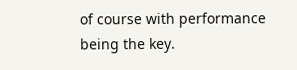of course with performance being the key.